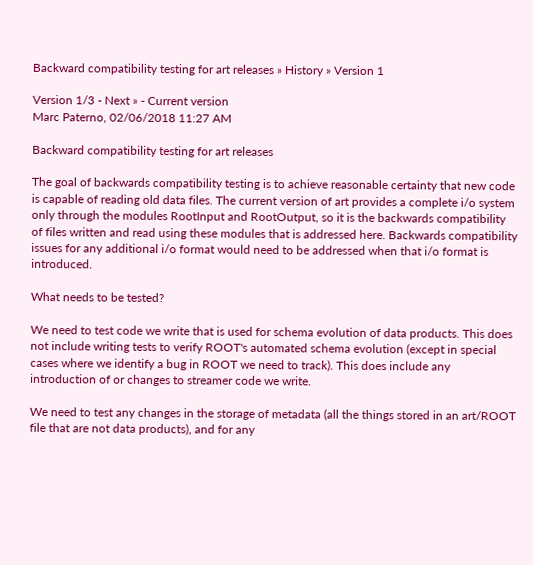Backward compatibility testing for art releases » History » Version 1

Version 1/3 - Next » - Current version
Marc Paterno, 02/06/2018 11:27 AM

Backward compatibility testing for art releases

The goal of backwards compatibility testing is to achieve reasonable certainty that new code is capable of reading old data files. The current version of art provides a complete i/o system only through the modules RootInput and RootOutput, so it is the backwards compatibility of files written and read using these modules that is addressed here. Backwards compatibility issues for any additional i/o format would need to be addressed when that i/o format is introduced.

What needs to be tested?

We need to test code we write that is used for schema evolution of data products. This does not include writing tests to verify ROOT's automated schema evolution (except in special cases where we identify a bug in ROOT we need to track). This does include any introduction of or changes to streamer code we write.

We need to test any changes in the storage of metadata (all the things stored in an art/ROOT file that are not data products), and for any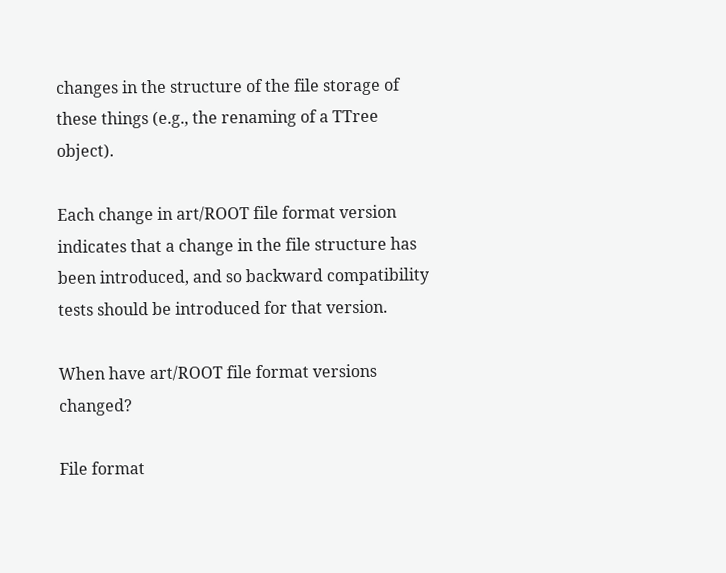changes in the structure of the file storage of these things (e.g., the renaming of a TTree object).

Each change in art/ROOT file format version indicates that a change in the file structure has been introduced, and so backward compatibility tests should be introduced for that version.

When have art/ROOT file format versions changed?

File format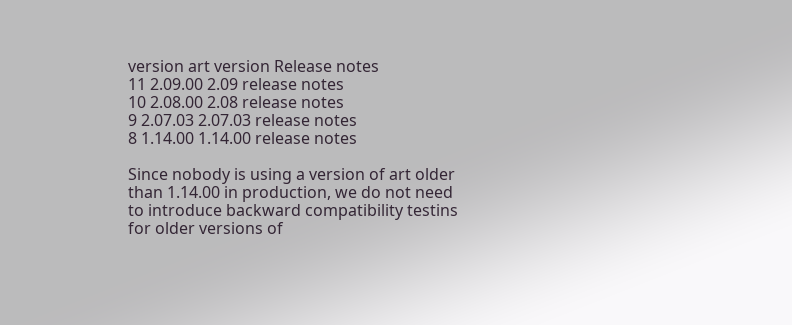version art version Release notes
11 2.09.00 2.09 release notes
10 2.08.00 2.08 release notes
9 2.07.03 2.07.03 release notes
8 1.14.00 1.14.00 release notes

Since nobody is using a version of art older than 1.14.00 in production, we do not need to introduce backward compatibility testins for older versions of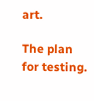art.

The plan for testing.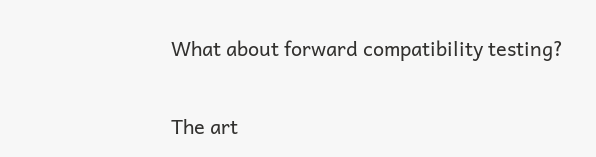What about forward compatibility testing?

The art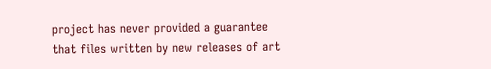project has never provided a guarantee that files written by new releases of art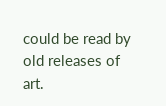could be read by old releases of art.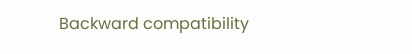Backward compatibility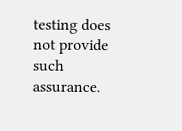testing does not provide such assurance.